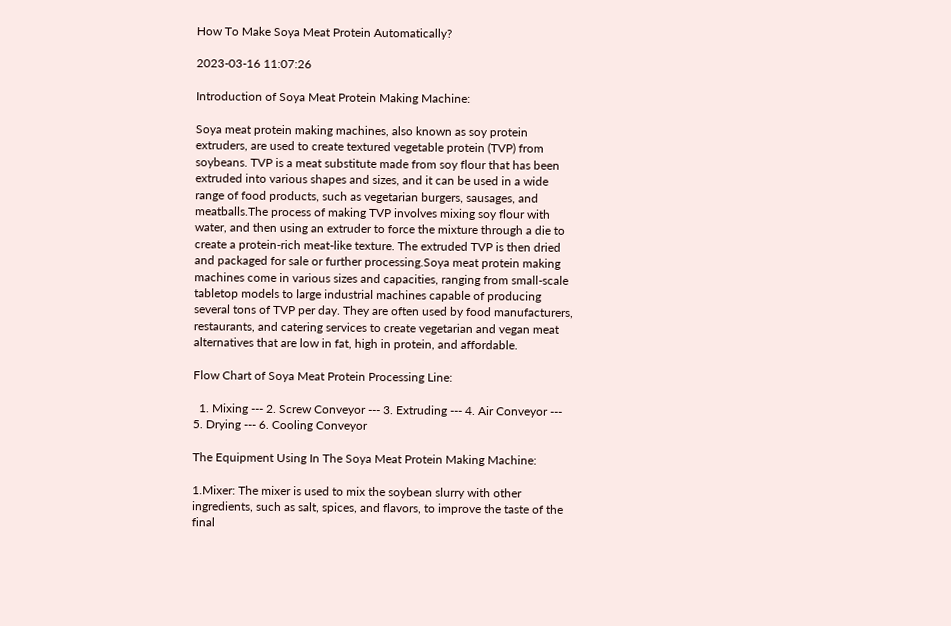How To Make Soya Meat Protein Automatically?

2023-03-16 11:07:26

Introduction of Soya Meat Protein Making Machine:

Soya meat protein making machines, also known as soy protein extruders, are used to create textured vegetable protein (TVP) from soybeans. TVP is a meat substitute made from soy flour that has been extruded into various shapes and sizes, and it can be used in a wide range of food products, such as vegetarian burgers, sausages, and meatballs.The process of making TVP involves mixing soy flour with water, and then using an extruder to force the mixture through a die to create a protein-rich meat-like texture. The extruded TVP is then dried and packaged for sale or further processing.Soya meat protein making machines come in various sizes and capacities, ranging from small-scale tabletop models to large industrial machines capable of producing several tons of TVP per day. They are often used by food manufacturers, restaurants, and catering services to create vegetarian and vegan meat alternatives that are low in fat, high in protein, and affordable.

Flow Chart of Soya Meat Protein Processing Line:

  1. Mixing --- 2. Screw Conveyor --- 3. Extruding --- 4. Air Conveyor --- 5. Drying --- 6. Cooling Conveyor

The Equipment Using In The Soya Meat Protein Making Machine:

1.Mixer: The mixer is used to mix the soybean slurry with other ingredients, such as salt, spices, and flavors, to improve the taste of the final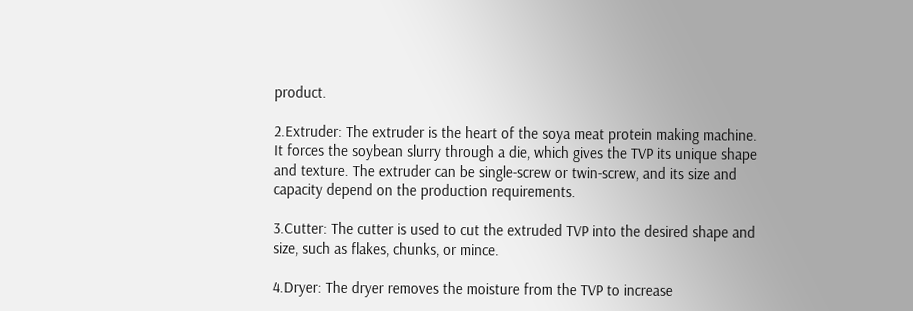product.

2.Extruder: The extruder is the heart of the soya meat protein making machine. It forces the soybean slurry through a die, which gives the TVP its unique shape and texture. The extruder can be single-screw or twin-screw, and its size and capacity depend on the production requirements.

3.Cutter: The cutter is used to cut the extruded TVP into the desired shape and size, such as flakes, chunks, or mince.

4.Dryer: The dryer removes the moisture from the TVP to increase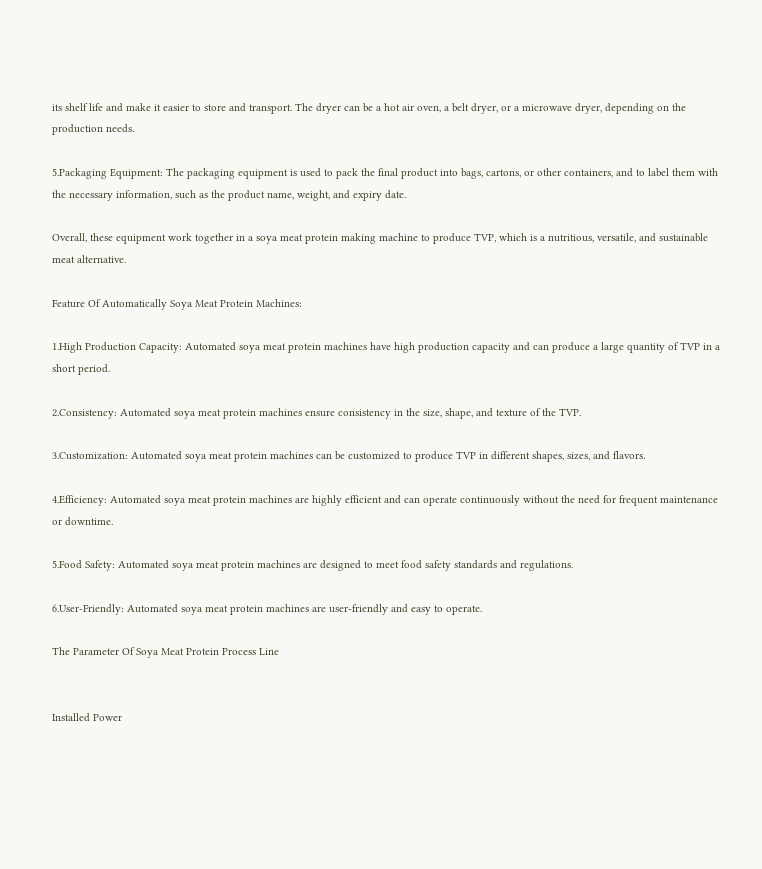its shelf life and make it easier to store and transport. The dryer can be a hot air oven, a belt dryer, or a microwave dryer, depending on the production needs.

5.Packaging Equipment: The packaging equipment is used to pack the final product into bags, cartons, or other containers, and to label them with the necessary information, such as the product name, weight, and expiry date.

Overall, these equipment work together in a soya meat protein making machine to produce TVP, which is a nutritious, versatile, and sustainable meat alternative.

Feature Of Automatically Soya Meat Protein Machines:

1.High Production Capacity: Automated soya meat protein machines have high production capacity and can produce a large quantity of TVP in a short period.

2.Consistency: Automated soya meat protein machines ensure consistency in the size, shape, and texture of the TVP.

3.Customization: Automated soya meat protein machines can be customized to produce TVP in different shapes, sizes, and flavors.

4.Efficiency: Automated soya meat protein machines are highly efficient and can operate continuously without the need for frequent maintenance or downtime.

5.Food Safety: Automated soya meat protein machines are designed to meet food safety standards and regulations.

6.User-Friendly: Automated soya meat protein machines are user-friendly and easy to operate.

The Parameter Of Soya Meat Protein Process Line


Installed Power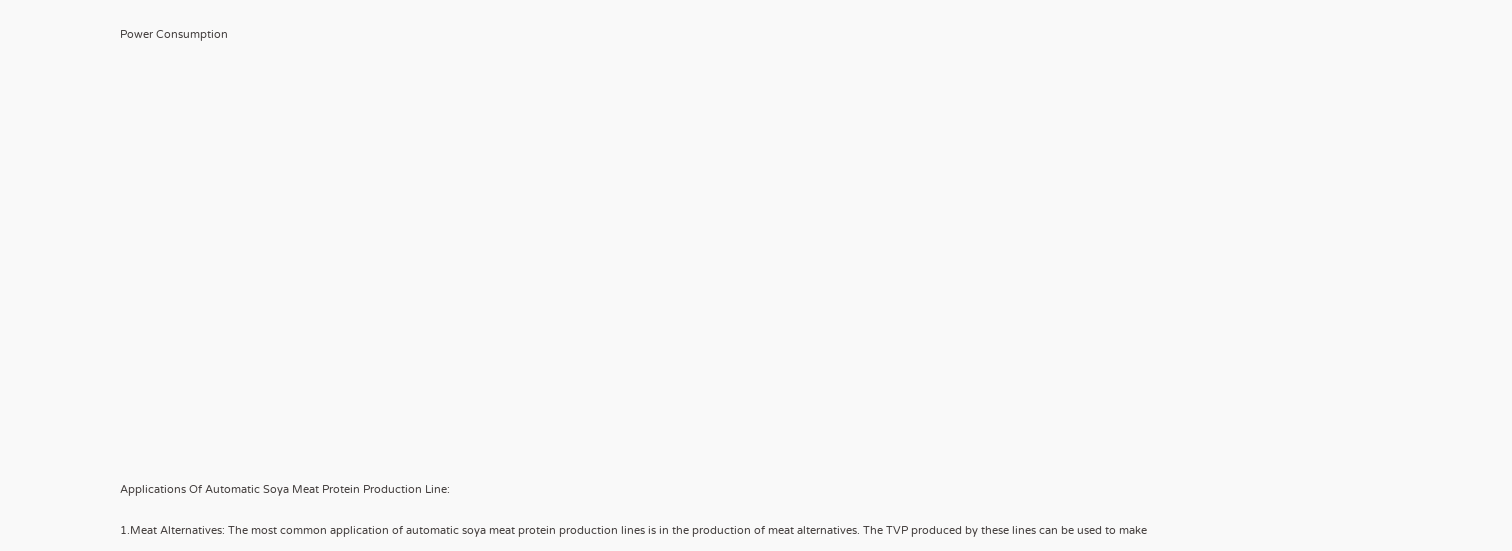Power Consumption





















Applications Of Automatic Soya Meat Protein Production Line:

1.Meat Alternatives: The most common application of automatic soya meat protein production lines is in the production of meat alternatives. The TVP produced by these lines can be used to make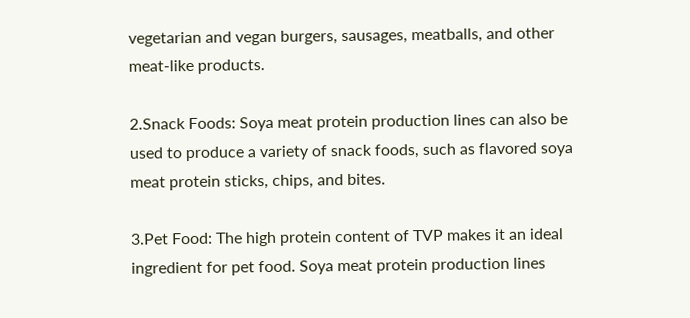vegetarian and vegan burgers, sausages, meatballs, and other meat-like products.

2.Snack Foods: Soya meat protein production lines can also be used to produce a variety of snack foods, such as flavored soya meat protein sticks, chips, and bites.

3.Pet Food: The high protein content of TVP makes it an ideal ingredient for pet food. Soya meat protein production lines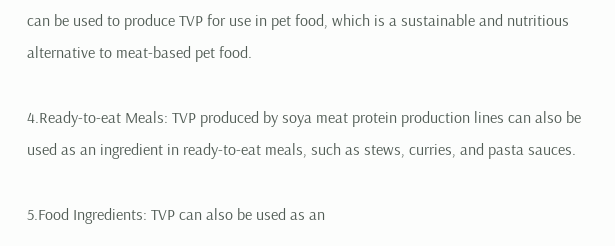can be used to produce TVP for use in pet food, which is a sustainable and nutritious alternative to meat-based pet food.

4.Ready-to-eat Meals: TVP produced by soya meat protein production lines can also be used as an ingredient in ready-to-eat meals, such as stews, curries, and pasta sauces.

5.Food Ingredients: TVP can also be used as an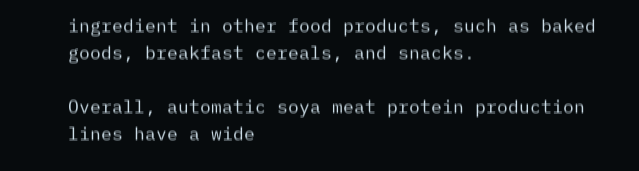ingredient in other food products, such as baked goods, breakfast cereals, and snacks.

Overall, automatic soya meat protein production lines have a wide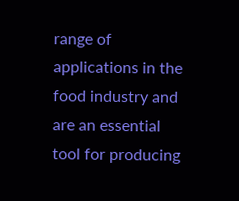range of applications in the food industry and are an essential tool for producing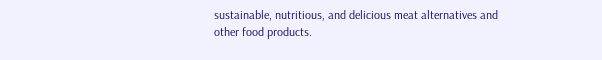sustainable, nutritious, and delicious meat alternatives and other food products.